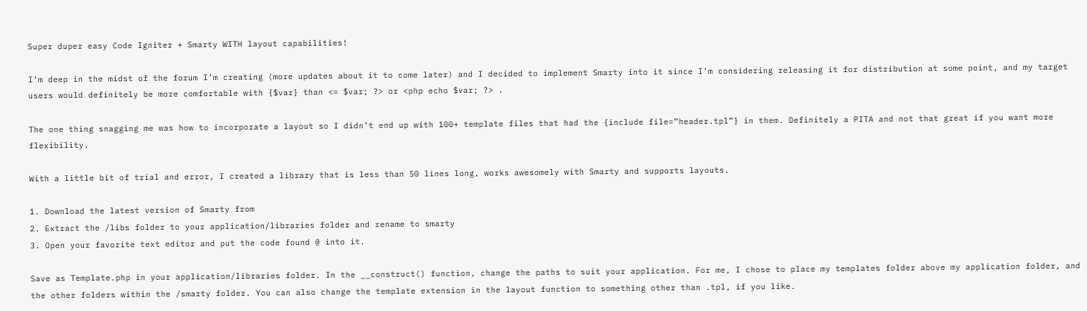Super duper easy Code Igniter + Smarty WITH layout capabilities!

I’m deep in the midst of the forum I’m creating (more updates about it to come later) and I decided to implement Smarty into it since I’m considering releasing it for distribution at some point, and my target users would definitely be more comfortable with {$var} than <= $var; ?> or <php echo $var; ?> .

The one thing snagging me was how to incorporate a layout so I didn’t end up with 100+ template files that had the {include file=”header.tpl”} in them. Definitely a PITA and not that great if you want more flexibility.

With a little bit of trial and error, I created a library that is less than 50 lines long, works awesomely with Smarty and supports layouts.

1. Download the latest version of Smarty from
2. Extract the /libs folder to your application/libraries folder and rename to smarty
3. Open your favorite text editor and put the code found @ into it.

Save as Template.php in your application/libraries folder. In the __construct() function, change the paths to suit your application. For me, I chose to place my templates folder above my application folder, and the other folders within the /smarty folder. You can also change the template extension in the layout function to something other than .tpl, if you like.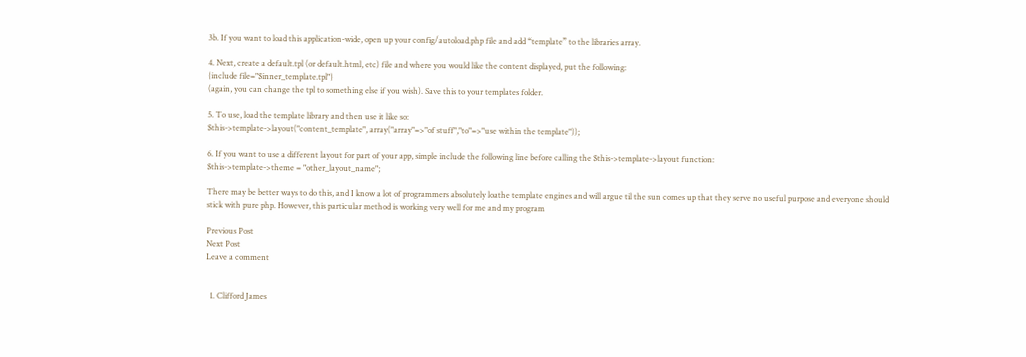3b. If you want to load this application-wide, open up your config/autoload.php file and add “template” to the libraries array.

4. Next, create a default.tpl (or default.html, etc) file and where you would like the content displayed, put the following:
{include file="$inner_template.tpl"}
(again, you can change the tpl to something else if you wish). Save this to your templates folder.

5. To use, load the template library and then use it like so:
$this->template->layout("content_template", array("array"=>"of stuff","to"=>"use within the template"));

6. If you want to use a different layout for part of your app, simple include the following line before calling the $this->template->layout function:
$this->template->theme = "other_layout_name";

There may be better ways to do this, and I know a lot of programmers absolutely loathe template engines and will argue til the sun comes up that they serve no useful purpose and everyone should stick with pure php. However, this particular method is working very well for me and my program

Previous Post
Next Post
Leave a comment


  1. Clifford James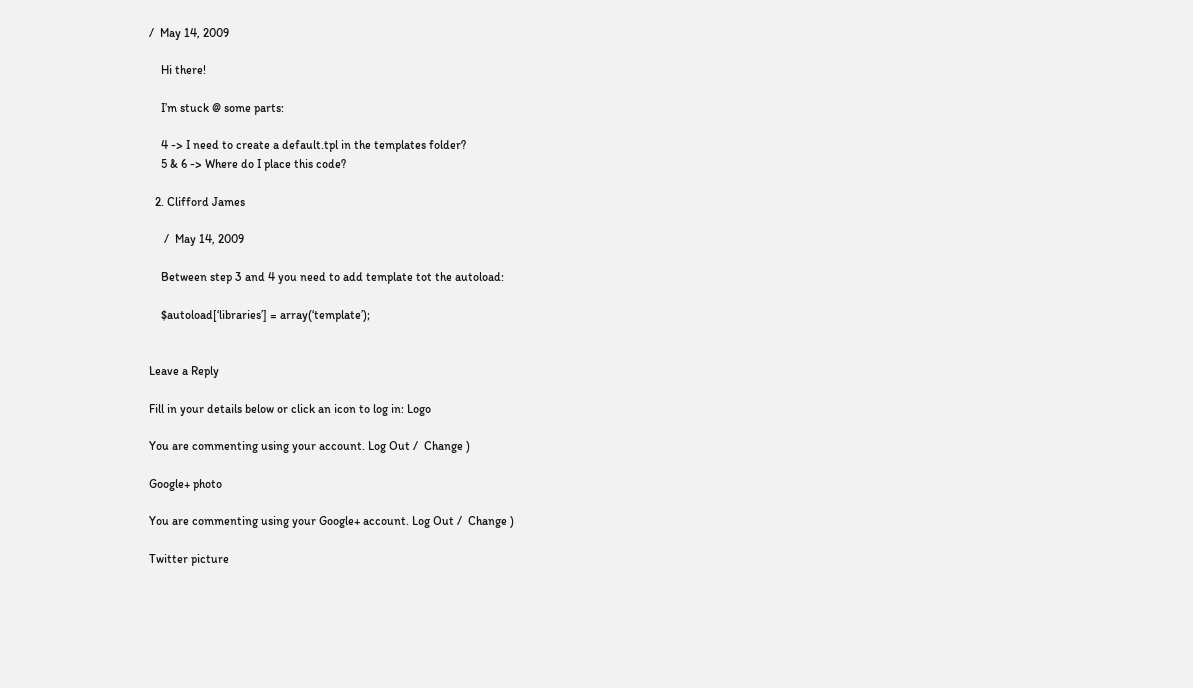/  May 14, 2009

    Hi there!

    I’m stuck @ some parts:

    4 -> I need to create a default.tpl in the templates folder?
    5 & 6 -> Where do I place this code?

  2. Clifford James

     /  May 14, 2009

    Between step 3 and 4 you need to add template tot the autoload:

    $autoload[‘libraries’] = array(‘template’);


Leave a Reply

Fill in your details below or click an icon to log in: Logo

You are commenting using your account. Log Out /  Change )

Google+ photo

You are commenting using your Google+ account. Log Out /  Change )

Twitter picture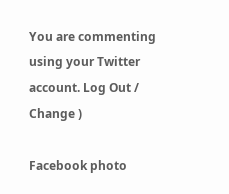You are commenting using your Twitter account. Log Out /  Change )

Facebook photo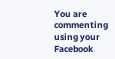You are commenting using your Facebook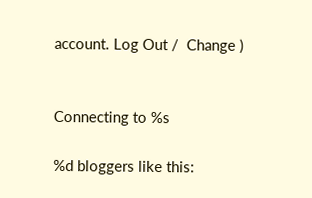account. Log Out /  Change )


Connecting to %s

%d bloggers like this: